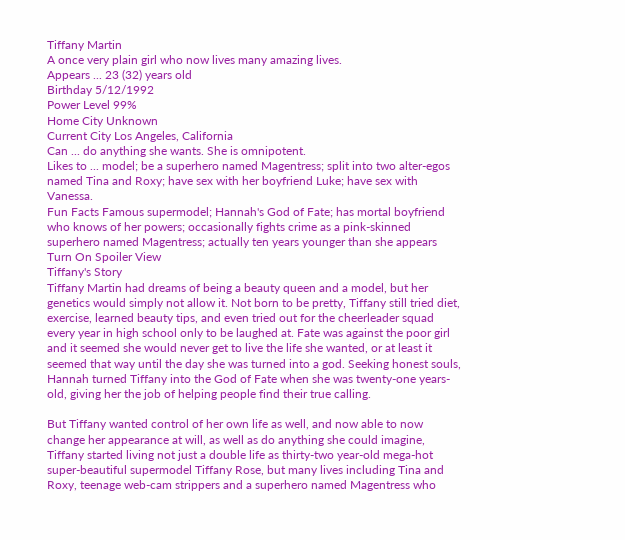Tiffany Martin
A once very plain girl who now lives many amazing lives.
Appears ... 23 (32) years old
Birthday 5/12/1992
Power Level 99%
Home City Unknown
Current City Los Angeles, California
Can ... do anything she wants. She is omnipotent.
Likes to ... model; be a superhero named Magentress; split into two alter-egos named Tina and Roxy; have sex with her boyfriend Luke; have sex with Vanessa.
Fun Facts Famous supermodel; Hannah's God of Fate; has mortal boyfriend who knows of her powers; occasionally fights crime as a pink-skinned superhero named Magentress; actually ten years younger than she appears
Turn On Spoiler View
Tiffany's Story
Tiffany Martin had dreams of being a beauty queen and a model, but her genetics would simply not allow it. Not born to be pretty, Tiffany still tried diet, exercise, learned beauty tips, and even tried out for the cheerleader squad every year in high school only to be laughed at. Fate was against the poor girl and it seemed she would never get to live the life she wanted, or at least it seemed that way until the day she was turned into a god. Seeking honest souls, Hannah turned Tiffany into the God of Fate when she was twenty-one years-old, giving her the job of helping people find their true calling.

But Tiffany wanted control of her own life as well, and now able to now change her appearance at will, as well as do anything she could imagine, Tiffany started living not just a double life as thirty-two year-old mega-hot super-beautiful supermodel Tiffany Rose, but many lives including Tina and Roxy, teenage web-cam strippers and a superhero named Magentress who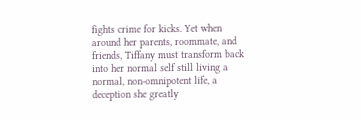fights crime for kicks. Yet when around her parents, roommate, and friends, Tiffany must transform back into her normal self still living a normal, non-omnipotent life, a deception she greatly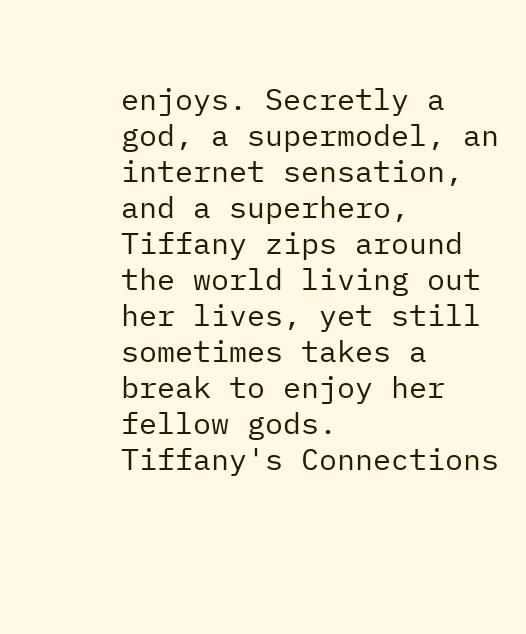enjoys. Secretly a god, a supermodel, an internet sensation, and a superhero, Tiffany zips around the world living out her lives, yet still sometimes takes a break to enjoy her fellow gods.
Tiffany's Connections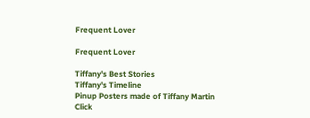Frequent Lover

Frequent Lover

Tiffany's Best Stories
Tiffany's Timeline
Pinup Posters made of Tiffany Martin
Click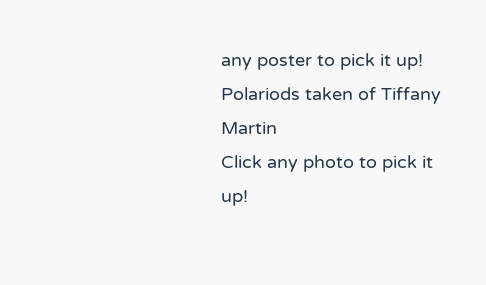any poster to pick it up!
Polariods taken of Tiffany Martin
Click any photo to pick it up!